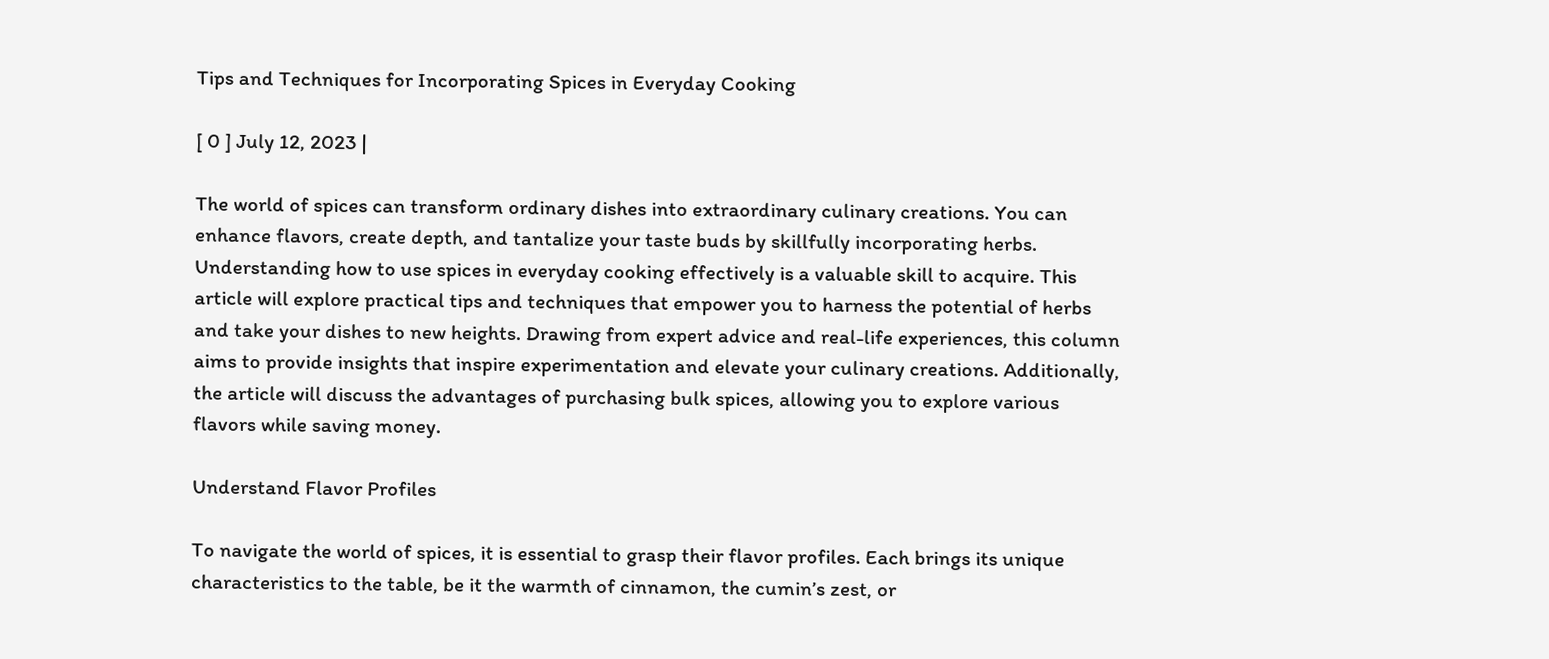Tips and Techniques for Incorporating Spices in Everyday Cooking

[ 0 ] July 12, 2023 |

The world of spices can transform ordinary dishes into extraordinary culinary creations. You can enhance flavors, create depth, and tantalize your taste buds by skillfully incorporating herbs. Understanding how to use spices in everyday cooking effectively is a valuable skill to acquire. This article will explore practical tips and techniques that empower you to harness the potential of herbs and take your dishes to new heights. Drawing from expert advice and real-life experiences, this column aims to provide insights that inspire experimentation and elevate your culinary creations. Additionally, the article will discuss the advantages of purchasing bulk spices, allowing you to explore various flavors while saving money.

Understand Flavor Profiles

To navigate the world of spices, it is essential to grasp their flavor profiles. Each brings its unique characteristics to the table, be it the warmth of cinnamon, the cumin’s zest, or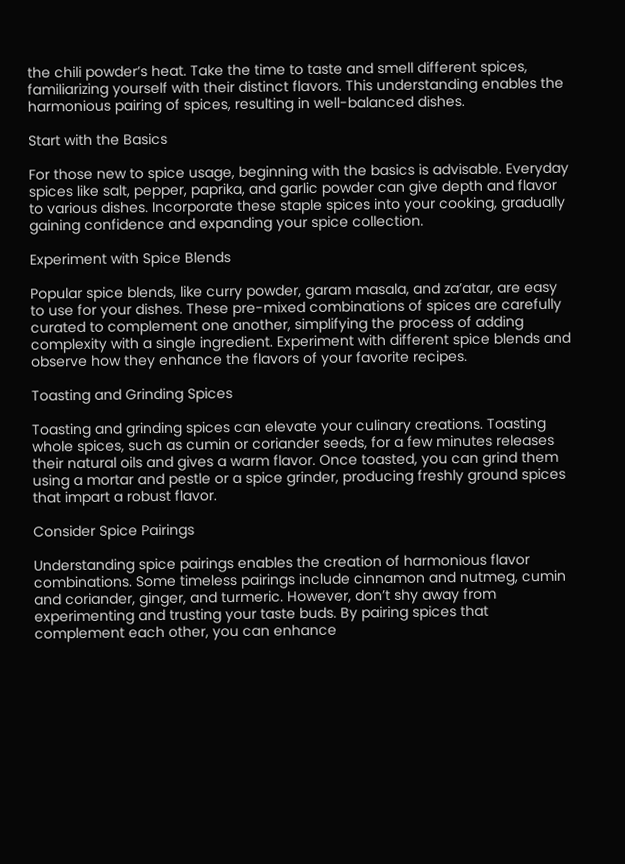the chili powder’s heat. Take the time to taste and smell different spices, familiarizing yourself with their distinct flavors. This understanding enables the harmonious pairing of spices, resulting in well-balanced dishes.

Start with the Basics

For those new to spice usage, beginning with the basics is advisable. Everyday spices like salt, pepper, paprika, and garlic powder can give depth and flavor to various dishes. Incorporate these staple spices into your cooking, gradually gaining confidence and expanding your spice collection.

Experiment with Spice Blends

Popular spice blends, like curry powder, garam masala, and za’atar, are easy to use for your dishes. These pre-mixed combinations of spices are carefully curated to complement one another, simplifying the process of adding complexity with a single ingredient. Experiment with different spice blends and observe how they enhance the flavors of your favorite recipes.

Toasting and Grinding Spices

Toasting and grinding spices can elevate your culinary creations. Toasting whole spices, such as cumin or coriander seeds, for a few minutes releases their natural oils and gives a warm flavor. Once toasted, you can grind them using a mortar and pestle or a spice grinder, producing freshly ground spices that impart a robust flavor.

Consider Spice Pairings

Understanding spice pairings enables the creation of harmonious flavor combinations. Some timeless pairings include cinnamon and nutmeg, cumin and coriander, ginger, and turmeric. However, don’t shy away from experimenting and trusting your taste buds. By pairing spices that complement each other, you can enhance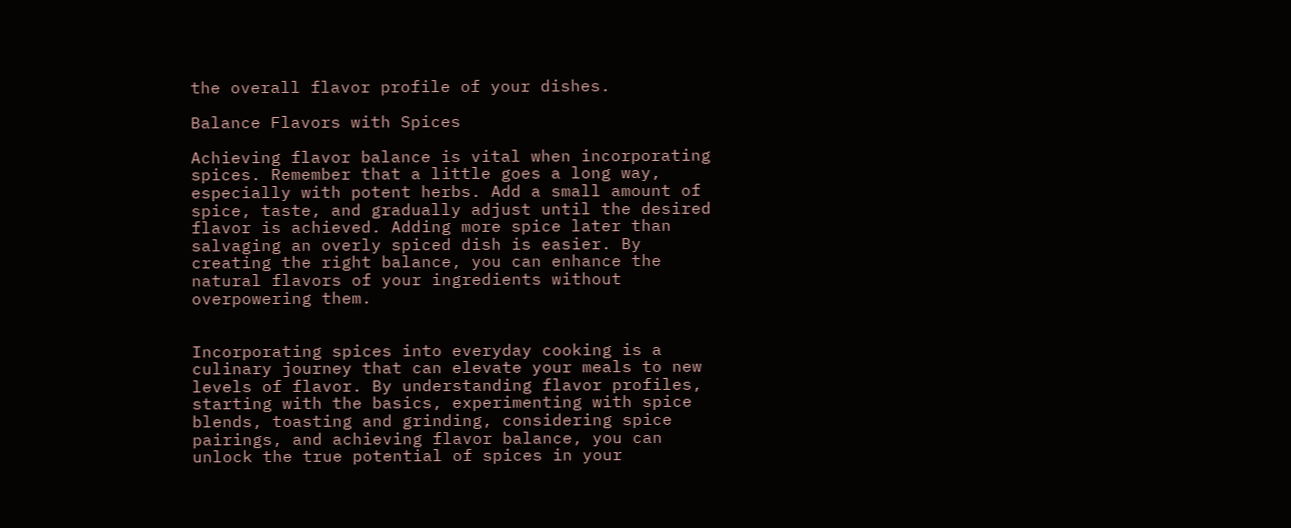the overall flavor profile of your dishes.

Balance Flavors with Spices

Achieving flavor balance is vital when incorporating spices. Remember that a little goes a long way, especially with potent herbs. Add a small amount of spice, taste, and gradually adjust until the desired flavor is achieved. Adding more spice later than salvaging an overly spiced dish is easier. By creating the right balance, you can enhance the natural flavors of your ingredients without overpowering them.


Incorporating spices into everyday cooking is a culinary journey that can elevate your meals to new levels of flavor. By understanding flavor profiles, starting with the basics, experimenting with spice blends, toasting and grinding, considering spice pairings, and achieving flavor balance, you can unlock the true potential of spices in your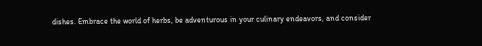dishes. Embrace the world of herbs, be adventurous in your culinary endeavors, and consider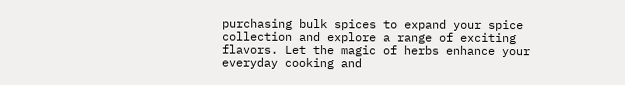purchasing bulk spices to expand your spice collection and explore a range of exciting flavors. Let the magic of herbs enhance your everyday cooking and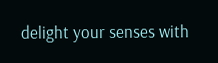delight your senses with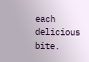each delicious bite.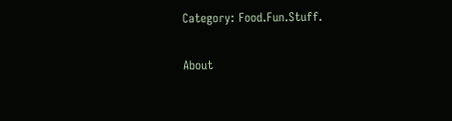Category: Food.Fun.Stuff.

About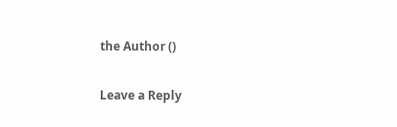the Author ()

Leave a Reply